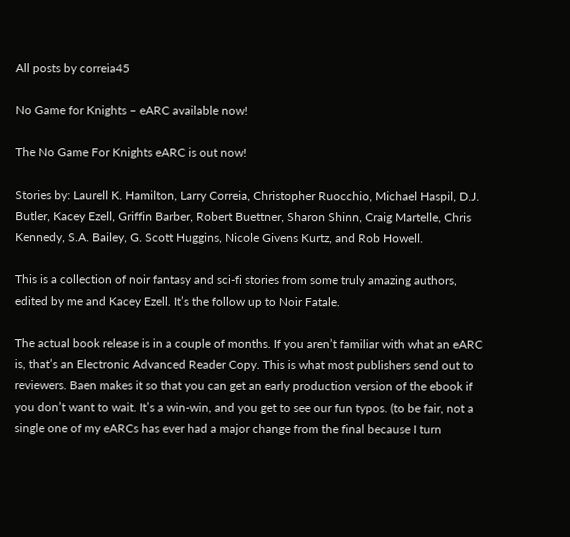All posts by correia45

No Game for Knights – eARC available now!

The No Game For Knights eARC is out now!

Stories by: Laurell K. Hamilton, Larry Correia, Christopher Ruocchio, Michael Haspil, D.J. Butler, Kacey Ezell, Griffin Barber, Robert Buettner, Sharon Shinn, Craig Martelle, Chris Kennedy, S.A. Bailey, G. Scott Huggins, Nicole Givens Kurtz, and Rob Howell.

This is a collection of noir fantasy and sci-fi stories from some truly amazing authors, edited by me and Kacey Ezell. It’s the follow up to Noir Fatale.

The actual book release is in a couple of months. If you aren’t familiar with what an eARC is, that’s an Electronic Advanced Reader Copy. This is what most publishers send out to reviewers. Baen makes it so that you can get an early production version of the ebook if you don’t want to wait. It’s a win-win, and you get to see our fun typos. (to be fair, not a single one of my eARCs has ever had a major change from the final because I turn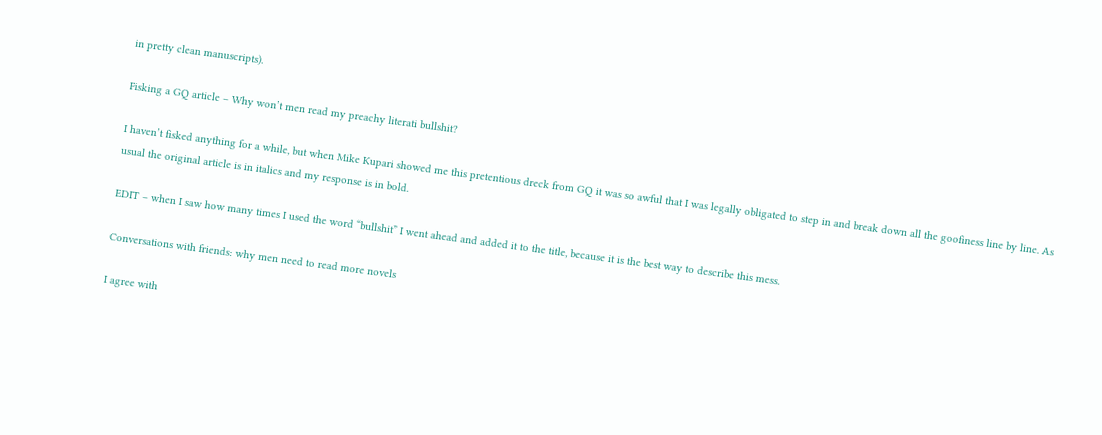in pretty clean manuscripts).

Fisking a GQ article – Why won’t men read my preachy literati bullshit?

I haven’t fisked anything for a while, but when Mike Kupari showed me this pretentious dreck from GQ it was so awful that I was legally obligated to step in and break down all the goofiness line by line. As usual the original article is in italics and my response is in bold.

EDIT – when I saw how many times I used the word “bullshit” I went ahead and added it to the title, because it is the best way to describe this mess.

Conversations with friends: why men need to read more novels

I agree with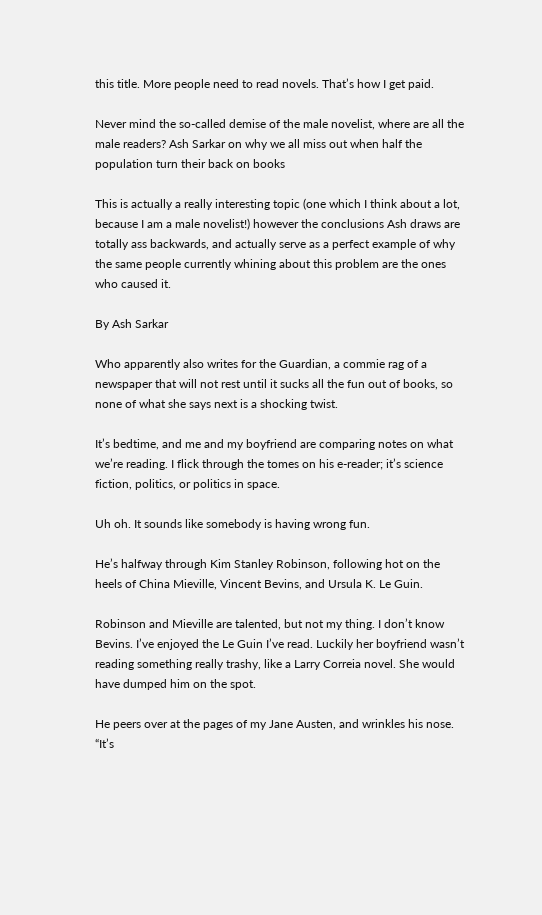this title. More people need to read novels. That’s how I get paid.

Never mind the so-called demise of the male novelist, where are all the male readers? Ash Sarkar on why we all miss out when half the population turn their back on books

This is actually a really interesting topic (one which I think about a lot, because I am a male novelist!) however the conclusions Ash draws are totally ass backwards, and actually serve as a perfect example of why the same people currently whining about this problem are the ones who caused it.

By Ash Sarkar

Who apparently also writes for the Guardian, a commie rag of a newspaper that will not rest until it sucks all the fun out of books, so none of what she says next is a shocking twist.

It’s bedtime, and me and my boyfriend are comparing notes on what we’re reading. I flick through the tomes on his e-reader; it’s science fiction, politics, or politics in space.

Uh oh. It sounds like somebody is having wrong fun.

He’s halfway through Kim Stanley Robinson, following hot on the heels of China Mieville, Vincent Bevins, and Ursula K. Le Guin.

Robinson and Mieville are talented, but not my thing. I don’t know Bevins. I’ve enjoyed the Le Guin I’ve read. Luckily her boyfriend wasn’t reading something really trashy, like a Larry Correia novel. She would have dumped him on the spot.

He peers over at the pages of my Jane Austen, and wrinkles his nose. “It’s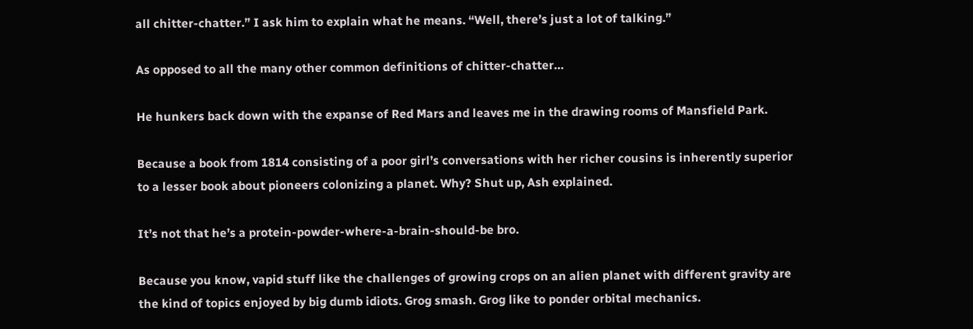all chitter-chatter.” I ask him to explain what he means. “Well, there’s just a lot of talking.”

As opposed to all the many other common definitions of chitter-chatter…

He hunkers back down with the expanse of Red Mars and leaves me in the drawing rooms of Mansfield Park.

Because a book from 1814 consisting of a poor girl’s conversations with her richer cousins is inherently superior to a lesser book about pioneers colonizing a planet. Why? Shut up, Ash explained.

It’s not that he’s a protein-powder-where-a-brain-should-be bro.

Because you know, vapid stuff like the challenges of growing crops on an alien planet with different gravity are the kind of topics enjoyed by big dumb idiots. Grog smash. Grog like to ponder orbital mechanics.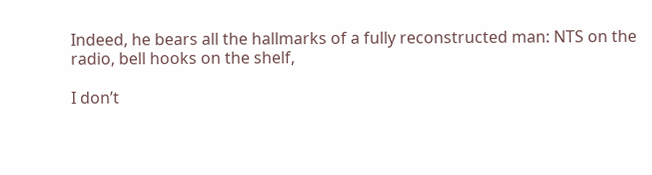Indeed, he bears all the hallmarks of a fully reconstructed man: NTS on the radio, bell hooks on the shelf,

I don’t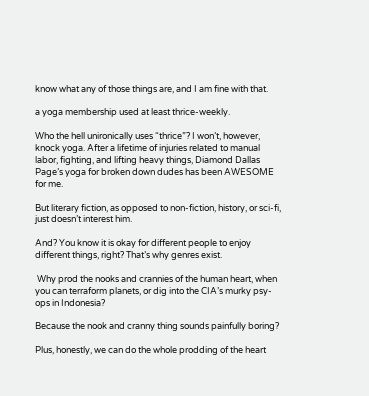know what any of those things are, and I am fine with that.

a yoga membership used at least thrice-weekly.

Who the hell unironically uses “thrice”? I won’t, however, knock yoga. After a lifetime of injuries related to manual labor, fighting, and lifting heavy things, Diamond Dallas Page’s yoga for broken down dudes has been AWESOME for me.

But literary fiction, as opposed to non-fiction, history, or sci-fi, just doesn’t interest him.

And? You know it is okay for different people to enjoy different things, right? That’s why genres exist.

 Why prod the nooks and crannies of the human heart, when you can terraform planets, or dig into the CIA’s murky psy-ops in Indonesia?

Because the nook and cranny thing sounds painfully boring?

Plus, honestly, we can do the whole prodding of the heart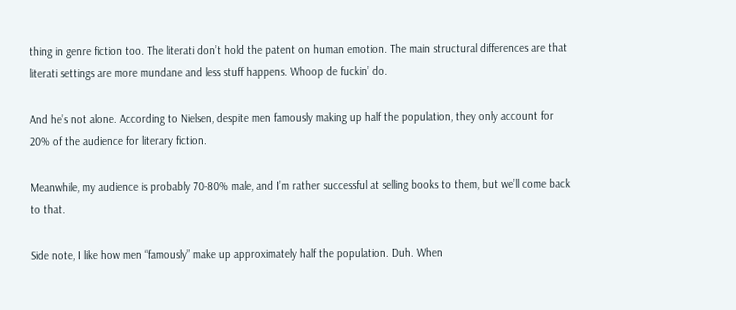thing in genre fiction too. The literati don’t hold the patent on human emotion. The main structural differences are that literati settings are more mundane and less stuff happens. Whoop de fuckin’ do.

And he’s not alone. According to Nielsen, despite men famously making up half the population, they only account for 20% of the audience for literary fiction.

Meanwhile, my audience is probably 70-80% male, and I’m rather successful at selling books to them, but we’ll come back to that.

Side note, I like how men “famously” make up approximately half the population. Duh. When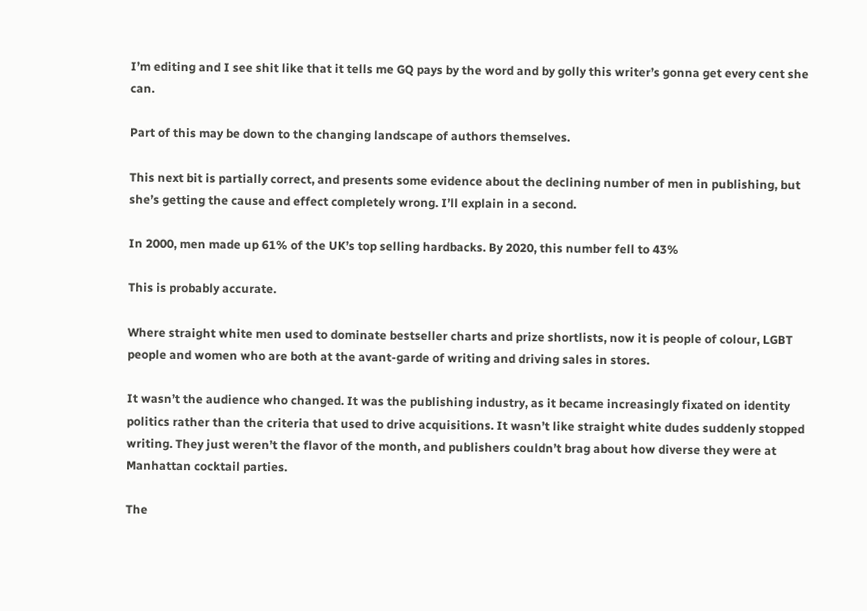I’m editing and I see shit like that it tells me GQ pays by the word and by golly this writer’s gonna get every cent she can.

Part of this may be down to the changing landscape of authors themselves.

This next bit is partially correct, and presents some evidence about the declining number of men in publishing, but she’s getting the cause and effect completely wrong. I’ll explain in a second.

In 2000, men made up 61% of the UK’s top selling hardbacks. By 2020, this number fell to 43%

This is probably accurate.

Where straight white men used to dominate bestseller charts and prize shortlists, now it is people of colour, LGBT people and women who are both at the avant-garde of writing and driving sales in stores.

It wasn’t the audience who changed. It was the publishing industry, as it became increasingly fixated on identity politics rather than the criteria that used to drive acquisitions. It wasn’t like straight white dudes suddenly stopped writing. They just weren’t the flavor of the month, and publishers couldn’t brag about how diverse they were at Manhattan cocktail parties.

The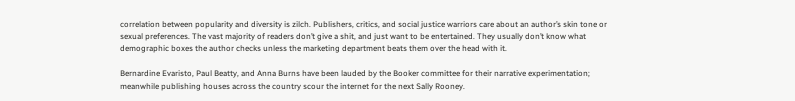correlation between popularity and diversity is zilch. Publishers, critics, and social justice warriors care about an author’s skin tone or sexual preferences. The vast majority of readers don’t give a shit, and just want to be entertained. They usually don’t know what demographic boxes the author checks unless the marketing department beats them over the head with it.

Bernardine Evaristo, Paul Beatty, and Anna Burns have been lauded by the Booker committee for their narrative experimentation; meanwhile publishing houses across the country scour the internet for the next Sally Rooney.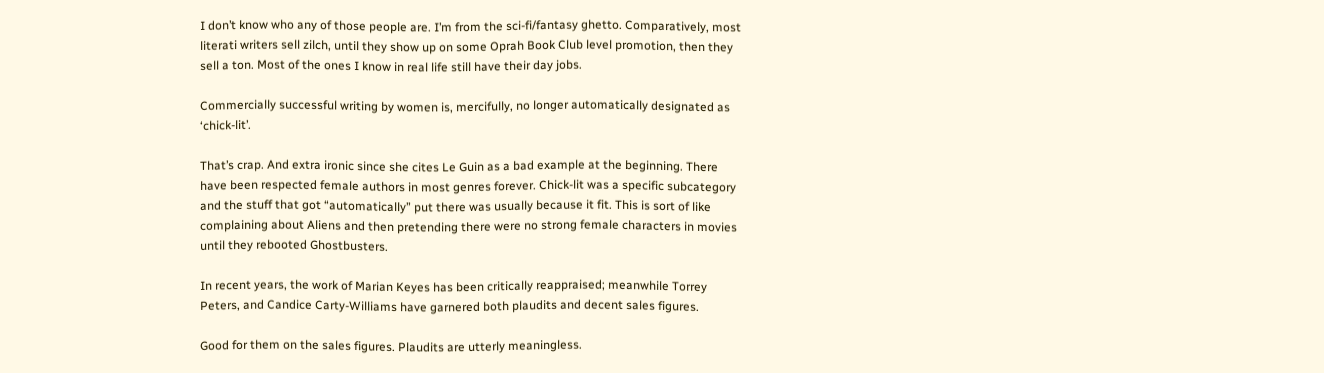I don’t know who any of those people are. I’m from the sci-fi/fantasy ghetto. Comparatively, most literati writers sell zilch, until they show up on some Oprah Book Club level promotion, then they sell a ton. Most of the ones I know in real life still have their day jobs.

Commercially successful writing by women is, mercifully, no longer automatically designated as ‘chick-lit’.

That’s crap. And extra ironic since she cites Le Guin as a bad example at the beginning. There have been respected female authors in most genres forever. Chick-lit was a specific subcategory and the stuff that got “automatically” put there was usually because it fit. This is sort of like complaining about Aliens and then pretending there were no strong female characters in movies until they rebooted Ghostbusters.

In recent years, the work of Marian Keyes has been critically reappraised; meanwhile Torrey Peters, and Candice Carty-Williams have garnered both plaudits and decent sales figures.

Good for them on the sales figures. Plaudits are utterly meaningless.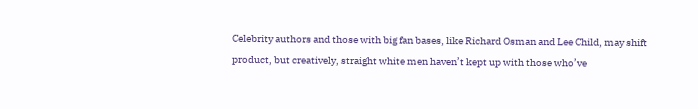Celebrity authors and those with big fan bases, like Richard Osman and Lee Child, may shift product, but creatively, straight white men haven’t kept up with those who’ve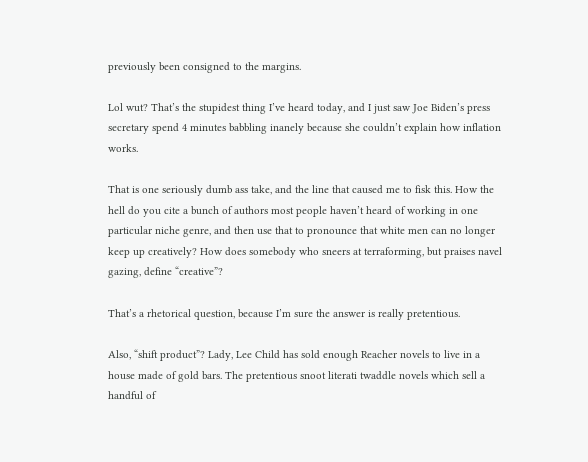previously been consigned to the margins.

Lol wut? That’s the stupidest thing I’ve heard today, and I just saw Joe Biden’s press secretary spend 4 minutes babbling inanely because she couldn’t explain how inflation works.

That is one seriously dumb ass take, and the line that caused me to fisk this. How the hell do you cite a bunch of authors most people haven’t heard of working in one particular niche genre, and then use that to pronounce that white men can no longer keep up creatively? How does somebody who sneers at terraforming, but praises navel gazing, define “creative”?

That’s a rhetorical question, because I’m sure the answer is really pretentious.

Also, “shift product”? Lady, Lee Child has sold enough Reacher novels to live in a house made of gold bars. The pretentious snoot literati twaddle novels which sell a handful of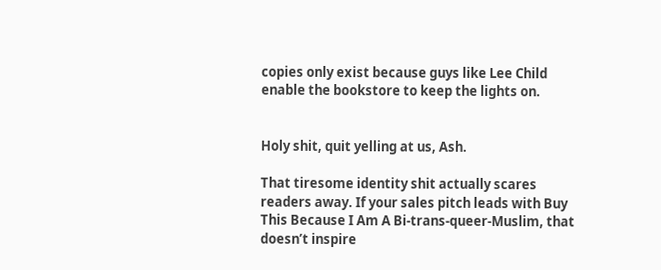copies only exist because guys like Lee Child enable the bookstore to keep the lights on.


Holy shit, quit yelling at us, Ash.

That tiresome identity shit actually scares readers away. If your sales pitch leads with Buy This Because I Am A Bi-trans-queer-Muslim, that doesn’t inspire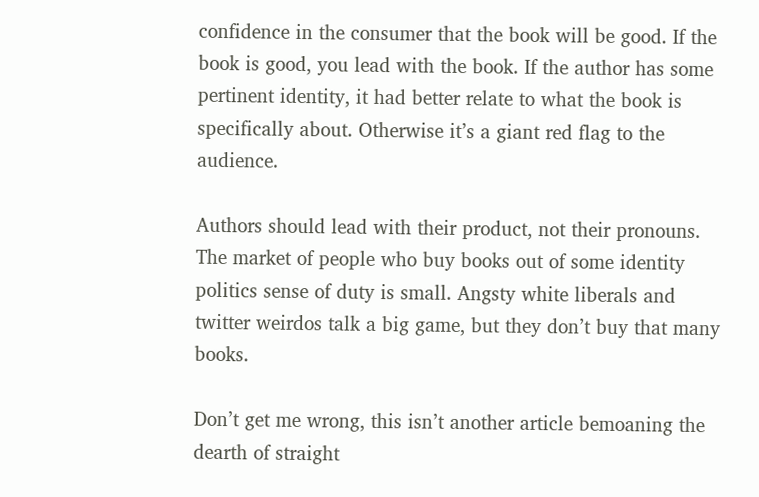confidence in the consumer that the book will be good. If the book is good, you lead with the book. If the author has some pertinent identity, it had better relate to what the book is specifically about. Otherwise it’s a giant red flag to the audience.

Authors should lead with their product, not their pronouns. The market of people who buy books out of some identity politics sense of duty is small. Angsty white liberals and twitter weirdos talk a big game, but they don’t buy that many books.

Don’t get me wrong, this isn’t another article bemoaning the dearth of straight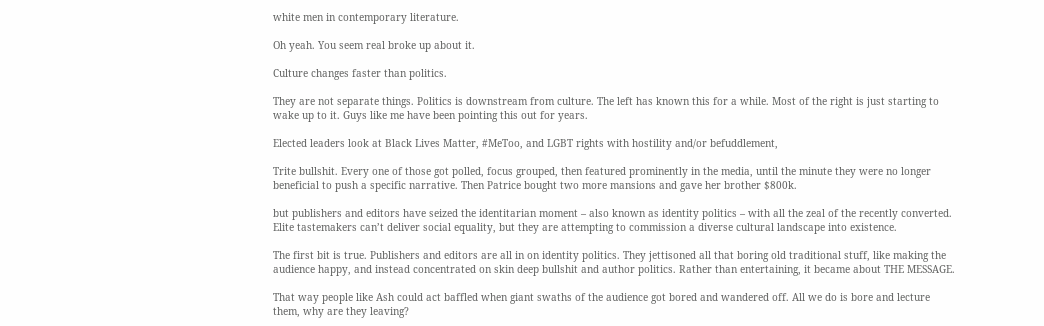white men in contemporary literature.

Oh yeah. You seem real broke up about it.

Culture changes faster than politics.

They are not separate things. Politics is downstream from culture. The left has known this for a while. Most of the right is just starting to wake up to it. Guys like me have been pointing this out for years.

Elected leaders look at Black Lives Matter, #MeToo, and LGBT rights with hostility and/or befuddlement,

Trite bullshit. Every one of those got polled, focus grouped, then featured prominently in the media, until the minute they were no longer beneficial to push a specific narrative. Then Patrice bought two more mansions and gave her brother $800k.

but publishers and editors have seized the identitarian moment – also known as identity politics – with all the zeal of the recently converted. Elite tastemakers can’t deliver social equality, but they are attempting to commission a diverse cultural landscape into existence.

The first bit is true. Publishers and editors are all in on identity politics. They jettisoned all that boring old traditional stuff, like making the audience happy, and instead concentrated on skin deep bullshit and author politics. Rather than entertaining, it became about THE MESSAGE.

That way people like Ash could act baffled when giant swaths of the audience got bored and wandered off. All we do is bore and lecture them, why are they leaving?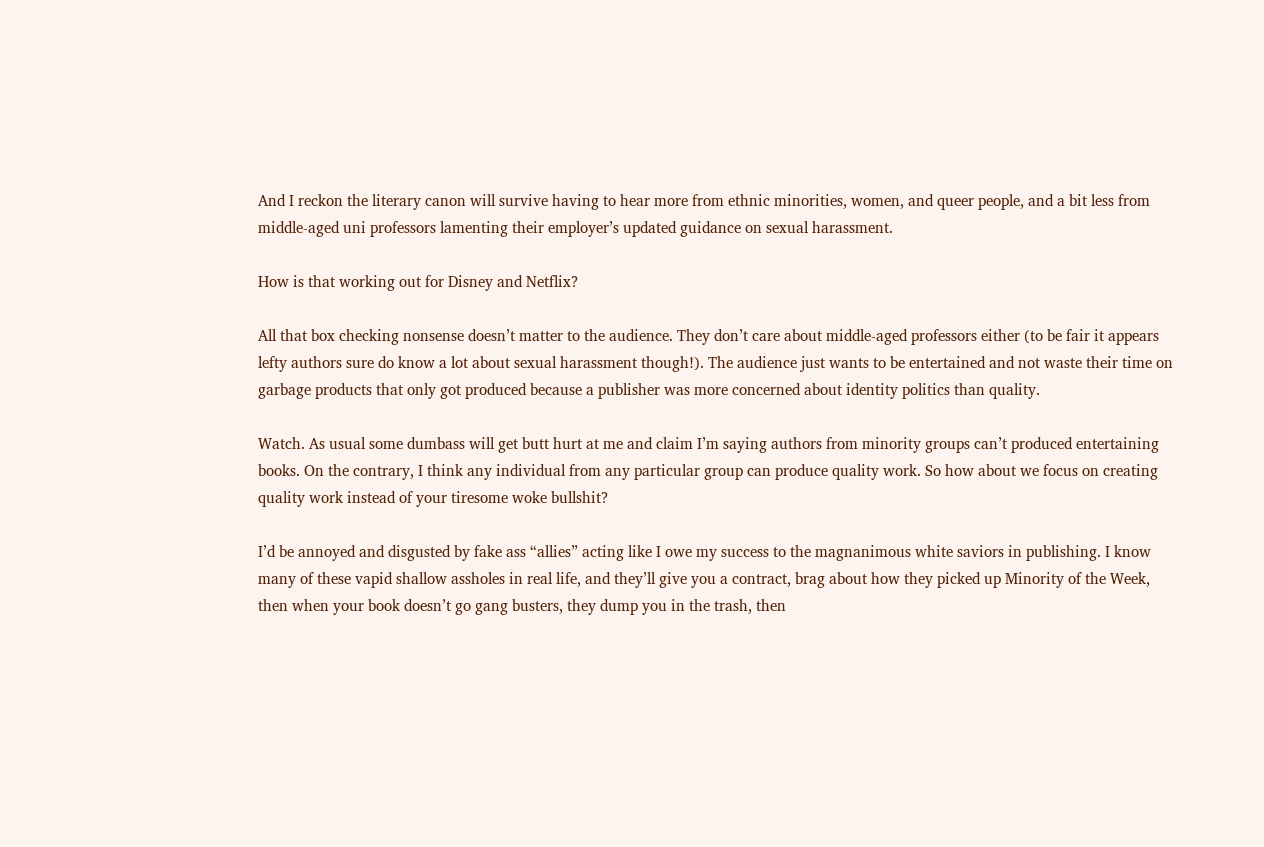And I reckon the literary canon will survive having to hear more from ethnic minorities, women, and queer people, and a bit less from middle-aged uni professors lamenting their employer’s updated guidance on sexual harassment.

How is that working out for Disney and Netflix?

All that box checking nonsense doesn’t matter to the audience. They don’t care about middle-aged professors either (to be fair it appears lefty authors sure do know a lot about sexual harassment though!). The audience just wants to be entertained and not waste their time on garbage products that only got produced because a publisher was more concerned about identity politics than quality.

Watch. As usual some dumbass will get butt hurt at me and claim I’m saying authors from minority groups can’t produced entertaining books. On the contrary, I think any individual from any particular group can produce quality work. So how about we focus on creating quality work instead of your tiresome woke bullshit?

I’d be annoyed and disgusted by fake ass “allies” acting like I owe my success to the magnanimous white saviors in publishing. I know many of these vapid shallow assholes in real life, and they’ll give you a contract, brag about how they picked up Minority of the Week, then when your book doesn’t go gang busters, they dump you in the trash, then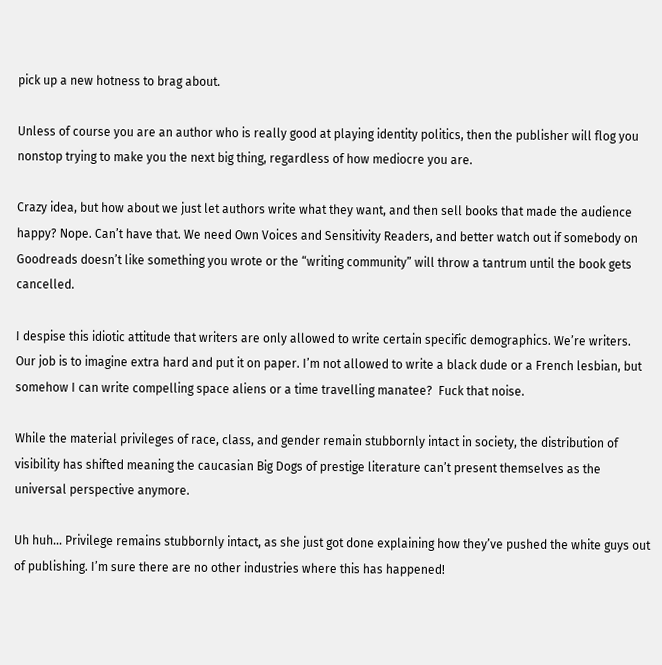pick up a new hotness to brag about.

Unless of course you are an author who is really good at playing identity politics, then the publisher will flog you nonstop trying to make you the next big thing, regardless of how mediocre you are.

Crazy idea, but how about we just let authors write what they want, and then sell books that made the audience happy? Nope. Can’t have that. We need Own Voices and Sensitivity Readers, and better watch out if somebody on Goodreads doesn’t like something you wrote or the “writing community” will throw a tantrum until the book gets cancelled.

I despise this idiotic attitude that writers are only allowed to write certain specific demographics. We’re writers. Our job is to imagine extra hard and put it on paper. I’m not allowed to write a black dude or a French lesbian, but somehow I can write compelling space aliens or a time travelling manatee?  Fuck that noise.

While the material privileges of race, class, and gender remain stubbornly intact in society, the distribution of visibility has shifted meaning the caucasian Big Dogs of prestige literature can’t present themselves as the universal perspective anymore.

Uh huh… Privilege remains stubbornly intact, as she just got done explaining how they’ve pushed the white guys out of publishing. I’m sure there are no other industries where this has happened!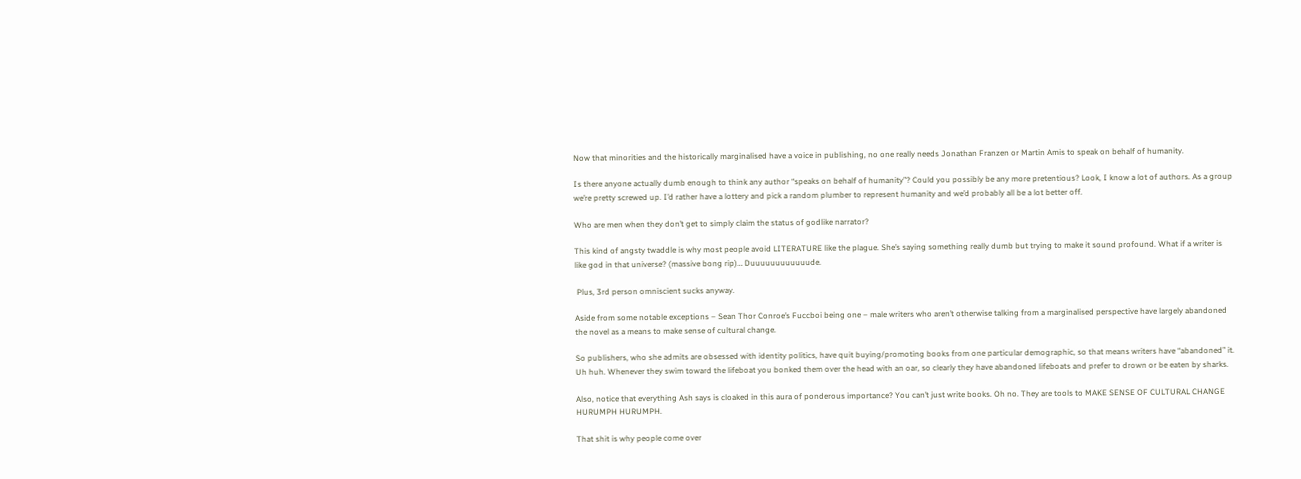Now that minorities and the historically marginalised have a voice in publishing, no one really needs Jonathan Franzen or Martin Amis to speak on behalf of humanity.

Is there anyone actually dumb enough to think any author “speaks on behalf of humanity”? Could you possibly be any more pretentious? Look, I know a lot of authors. As a group we’re pretty screwed up. I’d rather have a lottery and pick a random plumber to represent humanity and we’d probably all be a lot better off.

Who are men when they don’t get to simply claim the status of godlike narrator?

This kind of angsty twaddle is why most people avoid LITERATURE like the plague. She’s saying something really dumb but trying to make it sound profound. What if a writer is like god in that universe? (massive bong rip)… Duuuuuuuuuuuude.

 Plus, 3rd person omniscient sucks anyway.

Aside from some notable exceptions – Sean Thor Conroe’s Fuccboi being one – male writers who aren’t otherwise talking from a marginalised perspective have largely abandoned the novel as a means to make sense of cultural change.

So publishers, who she admits are obsessed with identity politics, have quit buying/promoting books from one particular demographic, so that means writers have “abandoned” it. Uh huh. Whenever they swim toward the lifeboat you bonked them over the head with an oar, so clearly they have abandoned lifeboats and prefer to drown or be eaten by sharks.

Also, notice that everything Ash says is cloaked in this aura of ponderous importance? You can’t just write books. Oh no. They are tools to MAKE SENSE OF CULTURAL CHANGE HURUMPH HURUMPH.

That shit is why people come over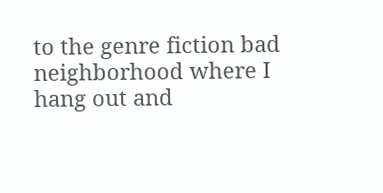to the genre fiction bad neighborhood where I hang out and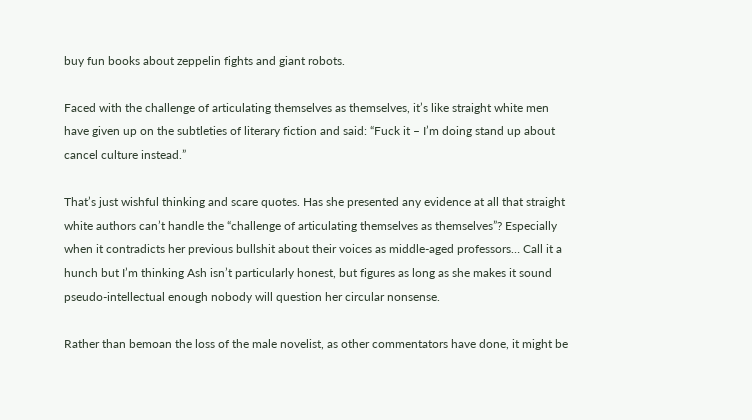buy fun books about zeppelin fights and giant robots.

Faced with the challenge of articulating themselves as themselves, it’s like straight white men have given up on the subtleties of literary fiction and said: “Fuck it – I’m doing stand up about cancel culture instead.”

That’s just wishful thinking and scare quotes. Has she presented any evidence at all that straight white authors can’t handle the “challenge of articulating themselves as themselves”? Especially when it contradicts her previous bullshit about their voices as middle-aged professors… Call it a hunch but I’m thinking Ash isn’t particularly honest, but figures as long as she makes it sound pseudo-intellectual enough nobody will question her circular nonsense.

Rather than bemoan the loss of the male novelist, as other commentators have done, it might be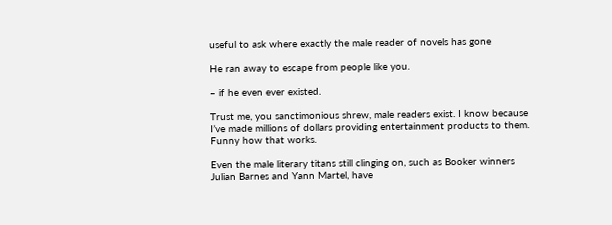useful to ask where exactly the male reader of novels has gone

He ran away to escape from people like you.

– if he even ever existed.

Trust me, you sanctimonious shrew, male readers exist. I know because I’ve made millions of dollars providing entertainment products to them. Funny how that works.

Even the male literary titans still clinging on, such as Booker winners Julian Barnes and Yann Martel, have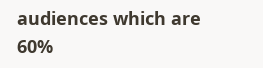audiences which are 60%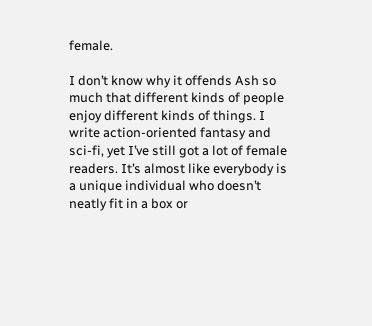female.

I don’t know why it offends Ash so much that different kinds of people enjoy different kinds of things. I write action-oriented fantasy and sci-fi, yet I’ve still got a lot of female readers. It’s almost like everybody is a unique individual who doesn’t neatly fit in a box or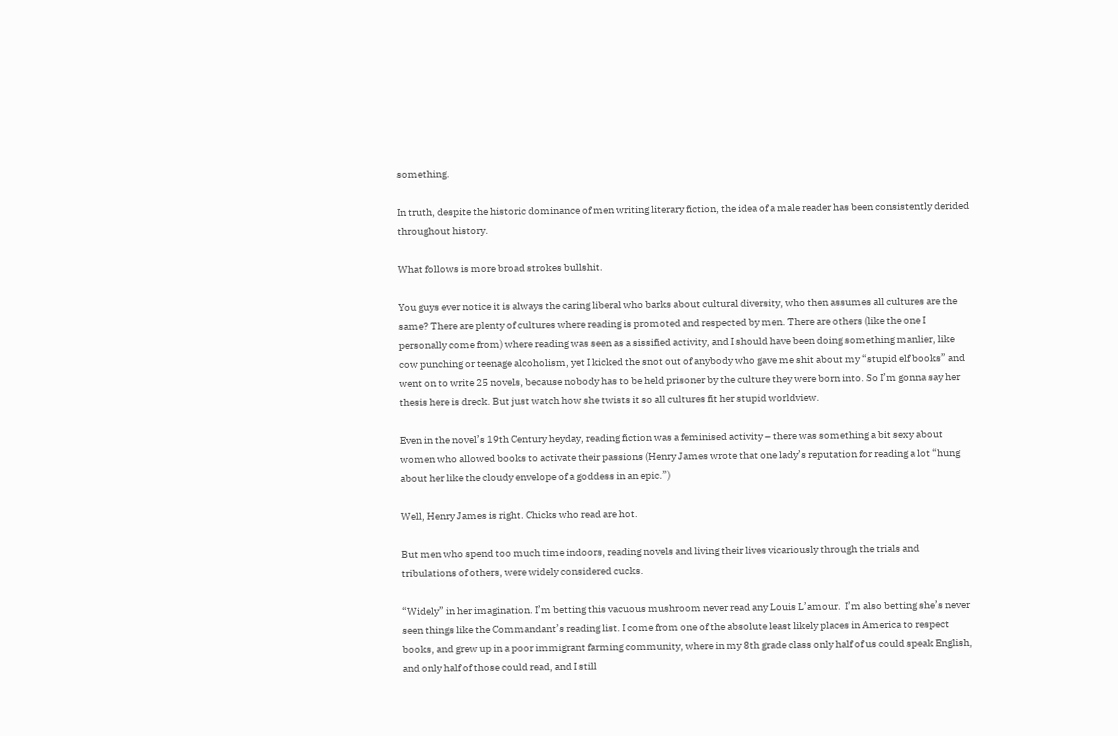something.

In truth, despite the historic dominance of men writing literary fiction, the idea of a male reader has been consistently derided throughout history.

What follows is more broad strokes bullshit.

You guys ever notice it is always the caring liberal who barks about cultural diversity, who then assumes all cultures are the same? There are plenty of cultures where reading is promoted and respected by men. There are others (like the one I personally come from) where reading was seen as a sissified activity, and I should have been doing something manlier, like cow punching or teenage alcoholism, yet I kicked the snot out of anybody who gave me shit about my “stupid elf books” and went on to write 25 novels, because nobody has to be held prisoner by the culture they were born into. So I’m gonna say her thesis here is dreck. But just watch how she twists it so all cultures fit her stupid worldview.

Even in the novel’s 19th Century heyday, reading fiction was a feminised activity – there was something a bit sexy about women who allowed books to activate their passions (Henry James wrote that one lady’s reputation for reading a lot “hung about her like the cloudy envelope of a goddess in an epic.”)

Well, Henry James is right. Chicks who read are hot.

But men who spend too much time indoors, reading novels and living their lives vicariously through the trials and tribulations of others, were widely considered cucks.

“Widely” in her imagination. I’m betting this vacuous mushroom never read any Louis L’amour.  I’m also betting she’s never seen things like the Commandant’s reading list. I come from one of the absolute least likely places in America to respect books, and grew up in a poor immigrant farming community, where in my 8th grade class only half of us could speak English, and only half of those could read, and I still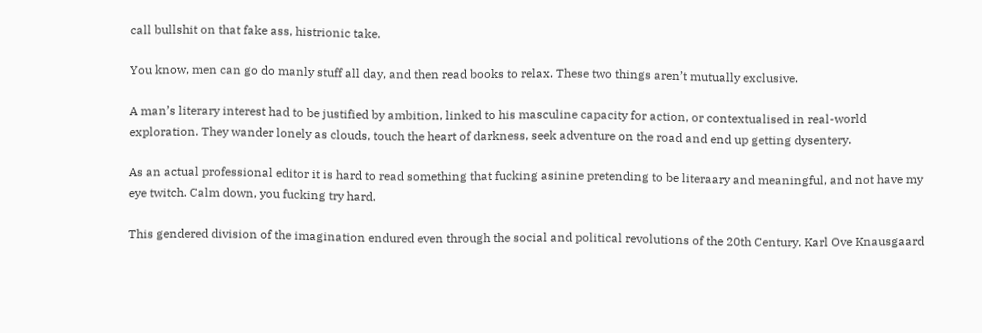call bullshit on that fake ass, histrionic take.

You know, men can go do manly stuff all day, and then read books to relax. These two things aren’t mutually exclusive.

A man’s literary interest had to be justified by ambition, linked to his masculine capacity for action, or contextualised in real-world exploration. They wander lonely as clouds, touch the heart of darkness, seek adventure on the road and end up getting dysentery.

As an actual professional editor it is hard to read something that fucking asinine pretending to be literaary and meaningful, and not have my eye twitch. Calm down, you fucking try hard.

This gendered division of the imagination endured even through the social and political revolutions of the 20th Century. Karl Ove Knausgaard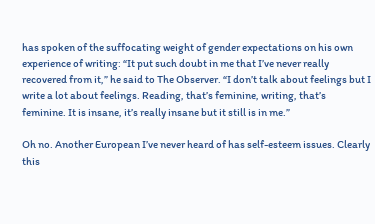has spoken of the suffocating weight of gender expectations on his own experience of writing: “It put such doubt in me that I’ve never really recovered from it,” he said to The Observer. “I don’t talk about feelings but I write a lot about feelings. Reading, that’s feminine, writing, that’s feminine. It is insane, it’s really insane but it still is in me.”

Oh no. Another European I’ve never heard of has self-esteem issues. Clearly this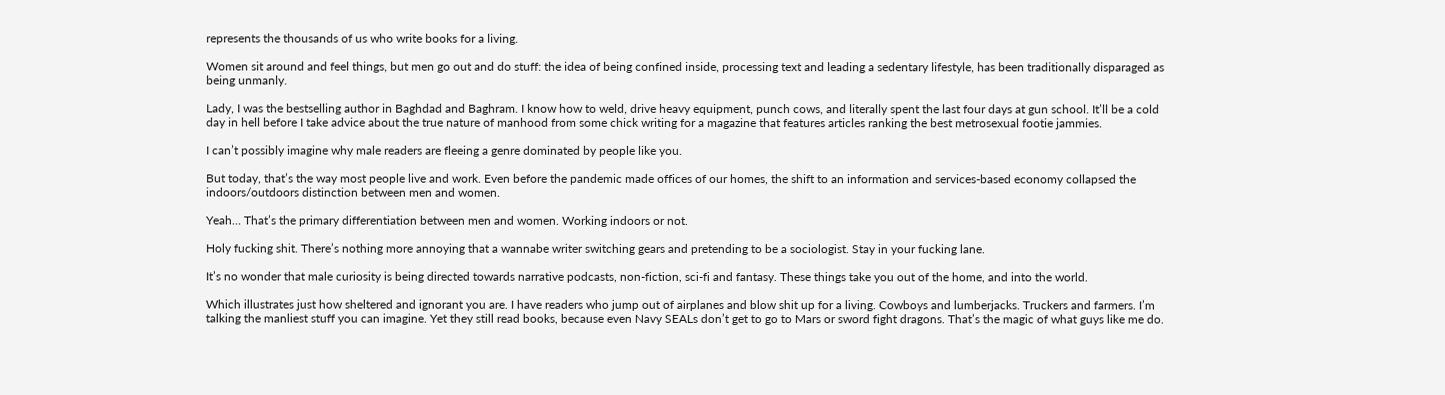represents the thousands of us who write books for a living.

Women sit around and feel things, but men go out and do stuff: the idea of being confined inside, processing text and leading a sedentary lifestyle, has been traditionally disparaged as being unmanly.

Lady, I was the bestselling author in Baghdad and Baghram. I know how to weld, drive heavy equipment, punch cows, and literally spent the last four days at gun school. It’ll be a cold day in hell before I take advice about the true nature of manhood from some chick writing for a magazine that features articles ranking the best metrosexual footie jammies.

I can’t possibly imagine why male readers are fleeing a genre dominated by people like you.

But today, that’s the way most people live and work. Even before the pandemic made offices of our homes, the shift to an information and services-based economy collapsed the indoors/outdoors distinction between men and women.

Yeah… That’s the primary differentiation between men and women. Working indoors or not.

Holy fucking shit. There’s nothing more annoying that a wannabe writer switching gears and pretending to be a sociologist. Stay in your fucking lane.

It’s no wonder that male curiosity is being directed towards narrative podcasts, non-fiction, sci-fi and fantasy. These things take you out of the home, and into the world.

Which illustrates just how sheltered and ignorant you are. I have readers who jump out of airplanes and blow shit up for a living. Cowboys and lumberjacks. Truckers and farmers. I’m talking the manliest stuff you can imagine. Yet they still read books, because even Navy SEALs don’t get to go to Mars or sword fight dragons. That’s the magic of what guys like me do.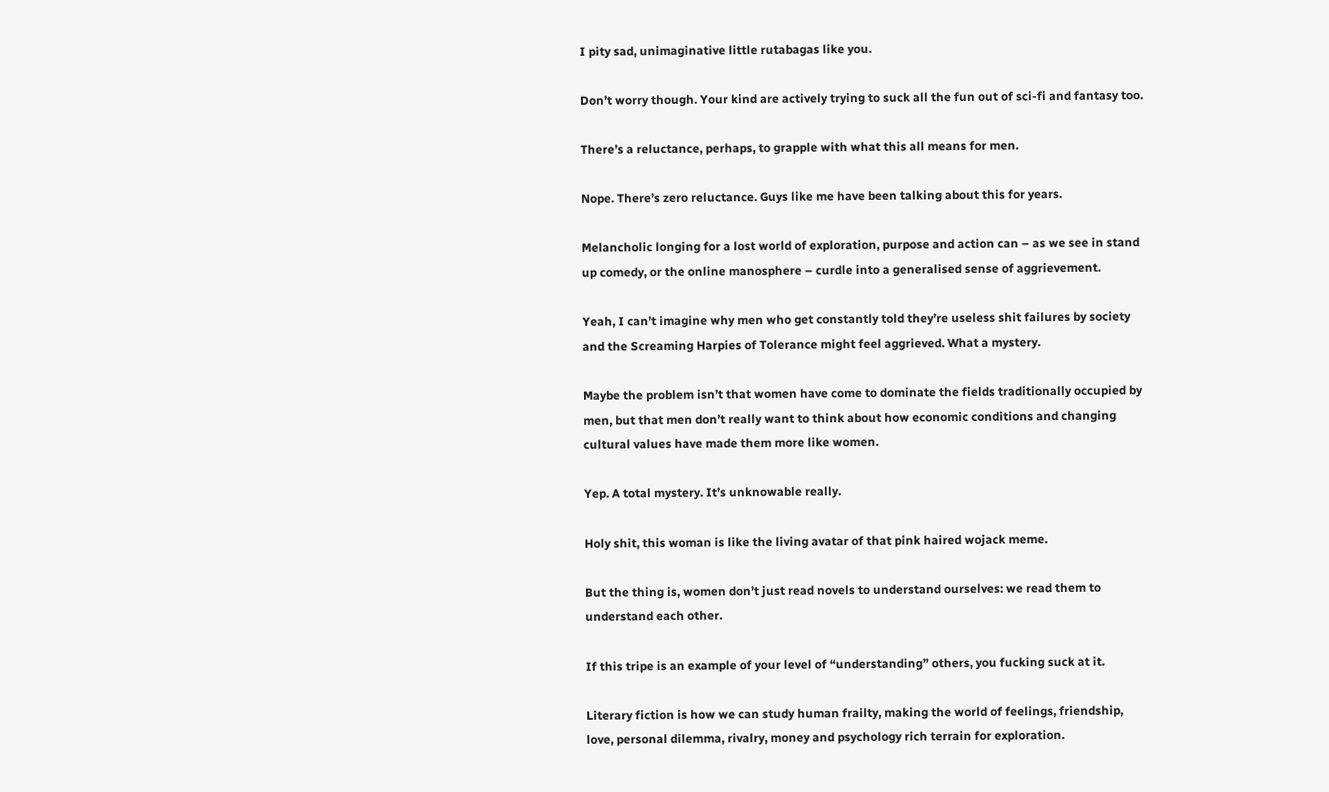I pity sad, unimaginative little rutabagas like you.

Don’t worry though. Your kind are actively trying to suck all the fun out of sci-fi and fantasy too.

There’s a reluctance, perhaps, to grapple with what this all means for men.

Nope. There’s zero reluctance. Guys like me have been talking about this for years.

Melancholic longing for a lost world of exploration, purpose and action can – as we see in stand up comedy, or the online manosphere – curdle into a generalised sense of aggrievement.

Yeah, I can’t imagine why men who get constantly told they’re useless shit failures by society and the Screaming Harpies of Tolerance might feel aggrieved. What a mystery.

Maybe the problem isn’t that women have come to dominate the fields traditionally occupied by men, but that men don’t really want to think about how economic conditions and changing cultural values have made them more like women.

Yep. A total mystery. It’s unknowable really.

Holy shit, this woman is like the living avatar of that pink haired wojack meme.

But the thing is, women don’t just read novels to understand ourselves: we read them to understand each other.

If this tripe is an example of your level of “understanding” others, you fucking suck at it.

Literary fiction is how we can study human frailty, making the world of feelings, friendship, love, personal dilemma, rivalry, money and psychology rich terrain for exploration.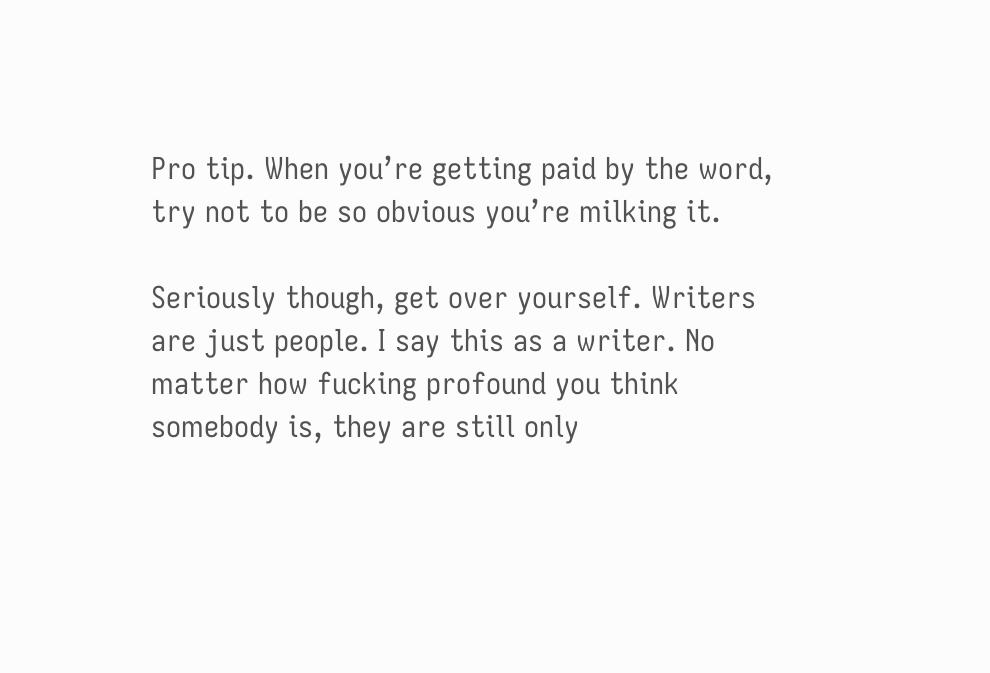Pro tip. When you’re getting paid by the word, try not to be so obvious you’re milking it.

Seriously though, get over yourself. Writers are just people. I say this as a writer. No matter how fucking profound you think somebody is, they are still only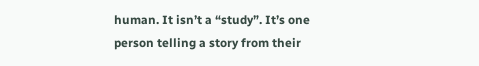human. It isn’t a “study”. It’s one person telling a story from their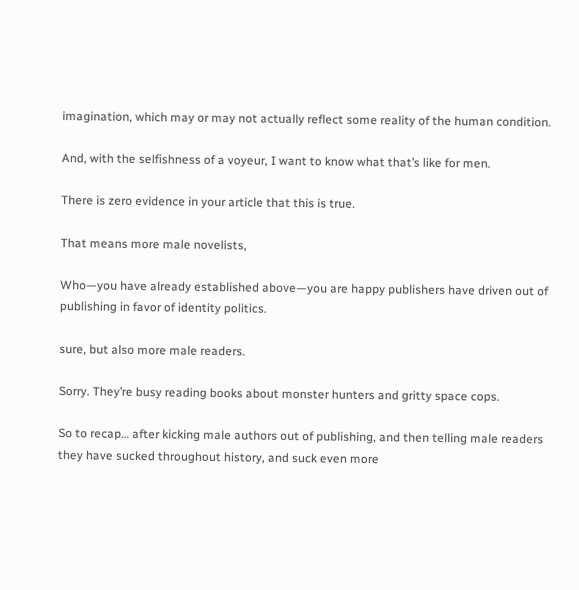imagination, which may or may not actually reflect some reality of the human condition.

And, with the selfishness of a voyeur, I want to know what that’s like for men.

There is zero evidence in your article that this is true.

That means more male novelists,

Who—you have already established above—you are happy publishers have driven out of publishing in favor of identity politics.

sure, but also more male readers.

Sorry. They’re busy reading books about monster hunters and gritty space cops.

So to recap… after kicking male authors out of publishing, and then telling male readers they have sucked throughout history, and suck even more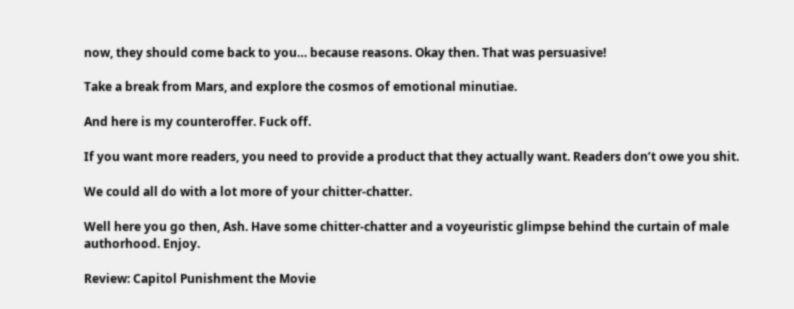now, they should come back to you… because reasons. Okay then. That was persuasive!

Take a break from Mars, and explore the cosmos of emotional minutiae.

And here is my counteroffer. Fuck off.

If you want more readers, you need to provide a product that they actually want. Readers don’t owe you shit.

We could all do with a lot more of your chitter-chatter.

Well here you go then, Ash. Have some chitter-chatter and a voyeuristic glimpse behind the curtain of male authorhood. Enjoy.

Review: Capitol Punishment the Movie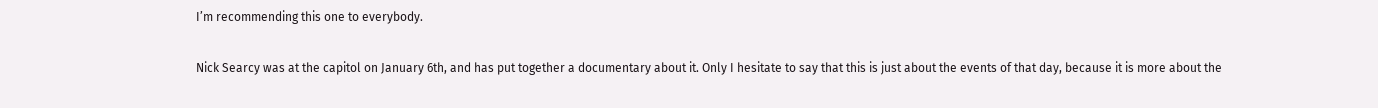I’m recommending this one to everybody.

Nick Searcy was at the capitol on January 6th, and has put together a documentary about it. Only I hesitate to say that this is just about the events of that day, because it is more about the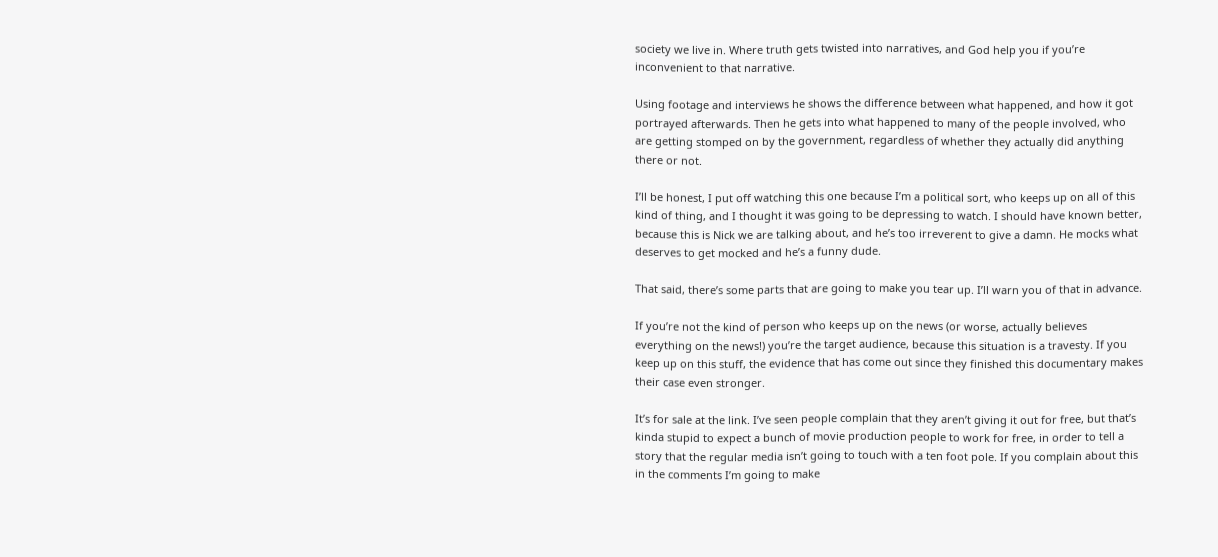society we live in. Where truth gets twisted into narratives, and God help you if you’re inconvenient to that narrative.

Using footage and interviews he shows the difference between what happened, and how it got portrayed afterwards. Then he gets into what happened to many of the people involved, who are getting stomped on by the government, regardless of whether they actually did anything there or not.

I’ll be honest, I put off watching this one because I’m a political sort, who keeps up on all of this kind of thing, and I thought it was going to be depressing to watch. I should have known better, because this is Nick we are talking about, and he’s too irreverent to give a damn. He mocks what deserves to get mocked and he’s a funny dude.

That said, there’s some parts that are going to make you tear up. I’ll warn you of that in advance.

If you’re not the kind of person who keeps up on the news (or worse, actually believes everything on the news!) you’re the target audience, because this situation is a travesty. If you keep up on this stuff, the evidence that has come out since they finished this documentary makes their case even stronger.

It’s for sale at the link. I’ve seen people complain that they aren’t giving it out for free, but that’s kinda stupid to expect a bunch of movie production people to work for free, in order to tell a story that the regular media isn’t going to touch with a ten foot pole. If you complain about this in the comments I’m going to make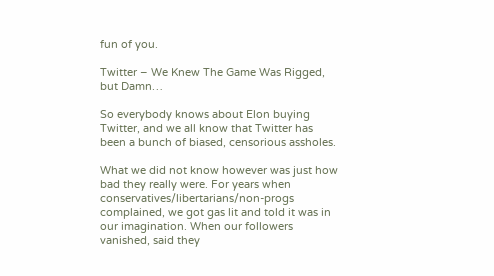fun of you.

Twitter – We Knew The Game Was Rigged, but Damn…

So everybody knows about Elon buying Twitter, and we all know that Twitter has been a bunch of biased, censorious assholes.

What we did not know however was just how bad they really were. For years when conservatives/libertarians/non-progs complained, we got gas lit and told it was in our imagination. When our followers vanished, said they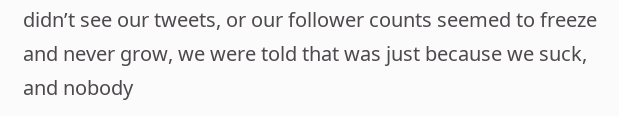didn’t see our tweets, or our follower counts seemed to freeze and never grow, we were told that was just because we suck, and nobody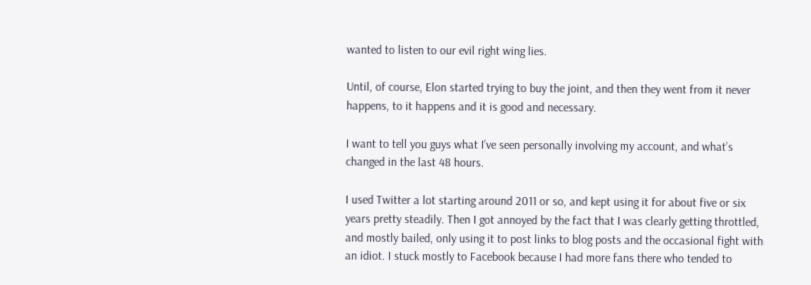wanted to listen to our evil right wing lies.

Until, of course, Elon started trying to buy the joint, and then they went from it never happens, to it happens and it is good and necessary.

I want to tell you guys what I’ve seen personally involving my account, and what’s changed in the last 48 hours.

I used Twitter a lot starting around 2011 or so, and kept using it for about five or six years pretty steadily. Then I got annoyed by the fact that I was clearly getting throttled, and mostly bailed, only using it to post links to blog posts and the occasional fight with an idiot. I stuck mostly to Facebook because I had more fans there who tended to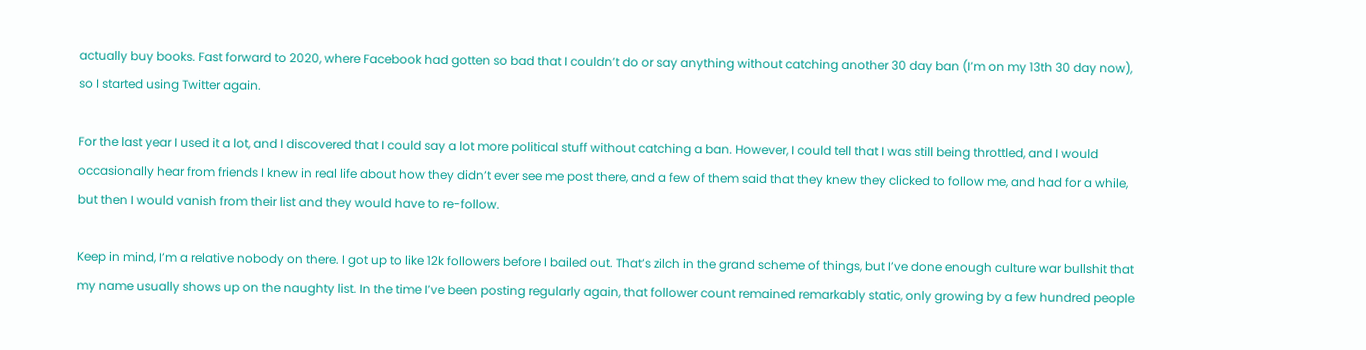actually buy books. Fast forward to 2020, where Facebook had gotten so bad that I couldn’t do or say anything without catching another 30 day ban (I’m on my 13th 30 day now), so I started using Twitter again.

For the last year I used it a lot, and I discovered that I could say a lot more political stuff without catching a ban. However, I could tell that I was still being throttled, and I would occasionally hear from friends I knew in real life about how they didn’t ever see me post there, and a few of them said that they knew they clicked to follow me, and had for a while, but then I would vanish from their list and they would have to re-follow.

Keep in mind, I’m a relative nobody on there. I got up to like 12k followers before I bailed out. That’s zilch in the grand scheme of things, but I’ve done enough culture war bullshit that my name usually shows up on the naughty list. In the time I’ve been posting regularly again, that follower count remained remarkably static, only growing by a few hundred people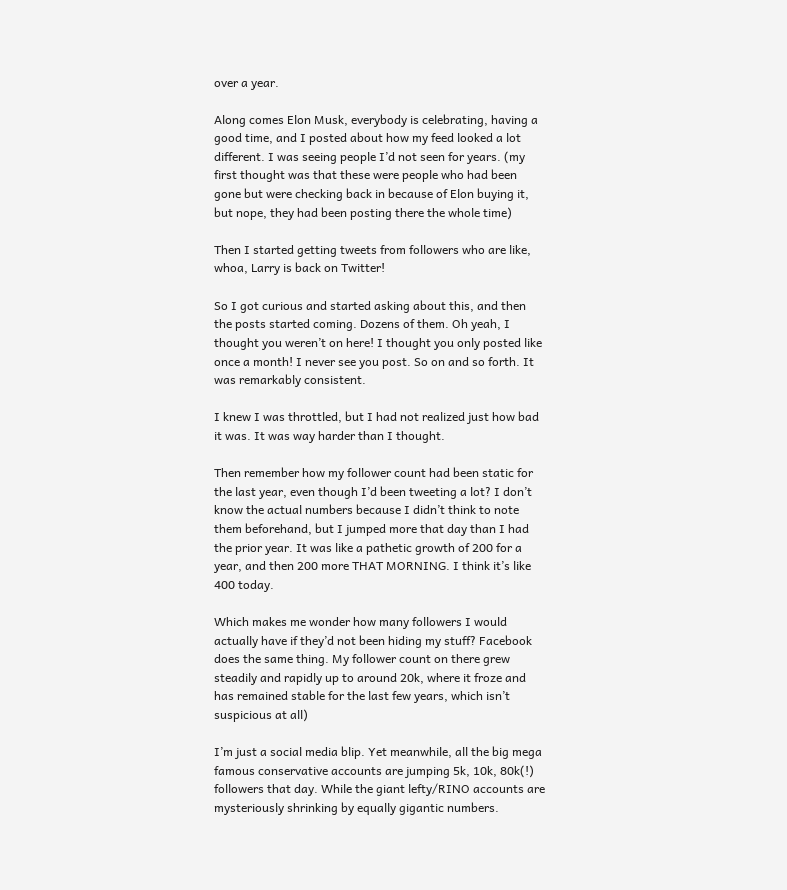over a year.

Along comes Elon Musk, everybody is celebrating, having a good time, and I posted about how my feed looked a lot different. I was seeing people I’d not seen for years. (my first thought was that these were people who had been gone but were checking back in because of Elon buying it, but nope, they had been posting there the whole time)

Then I started getting tweets from followers who are like, whoa, Larry is back on Twitter!

So I got curious and started asking about this, and then the posts started coming. Dozens of them. Oh yeah, I thought you weren’t on here! I thought you only posted like once a month! I never see you post. So on and so forth. It was remarkably consistent.

I knew I was throttled, but I had not realized just how bad it was. It was way harder than I thought.

Then remember how my follower count had been static for the last year, even though I’d been tweeting a lot? I don’t know the actual numbers because I didn’t think to note them beforehand, but I jumped more that day than I had the prior year. It was like a pathetic growth of 200 for a year, and then 200 more THAT MORNING. I think it’s like 400 today.

Which makes me wonder how many followers I would actually have if they’d not been hiding my stuff? Facebook does the same thing. My follower count on there grew steadily and rapidly up to around 20k, where it froze and has remained stable for the last few years, which isn’t suspicious at all)

I’m just a social media blip. Yet meanwhile, all the big mega famous conservative accounts are jumping 5k, 10k, 80k(!) followers that day. While the giant lefty/RINO accounts are mysteriously shrinking by equally gigantic numbers.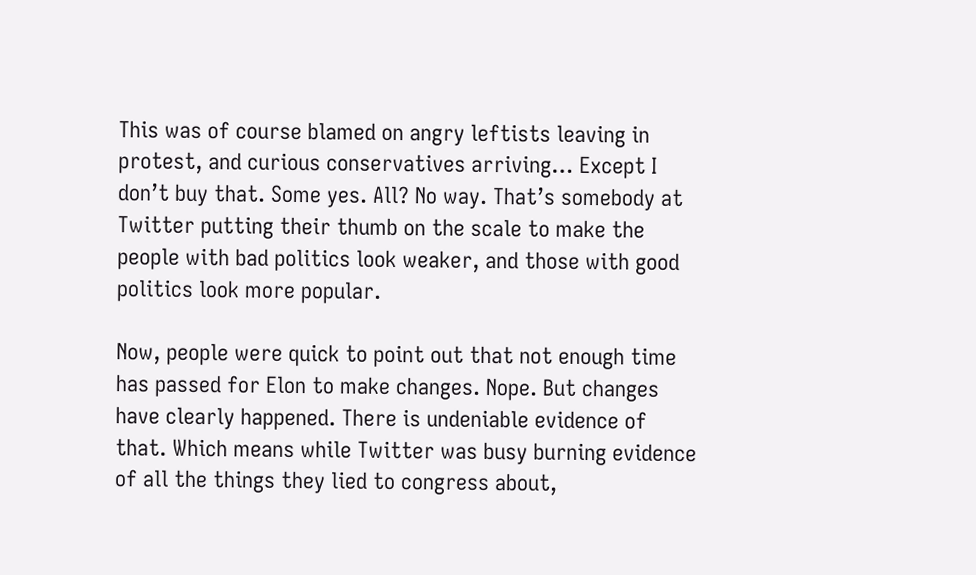This was of course blamed on angry leftists leaving in protest, and curious conservatives arriving… Except I don’t buy that. Some yes. All? No way. That’s somebody at Twitter putting their thumb on the scale to make the people with bad politics look weaker, and those with good politics look more popular.

Now, people were quick to point out that not enough time has passed for Elon to make changes. Nope. But changes have clearly happened. There is undeniable evidence of that. Which means while Twitter was busy burning evidence of all the things they lied to congress about,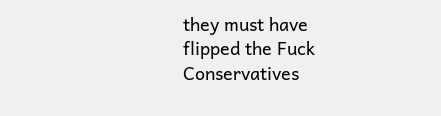they must have flipped the Fuck Conservatives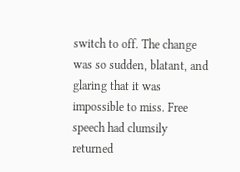switch to off. The change was so sudden, blatant, and glaring that it was impossible to miss. Free speech had clumsily returned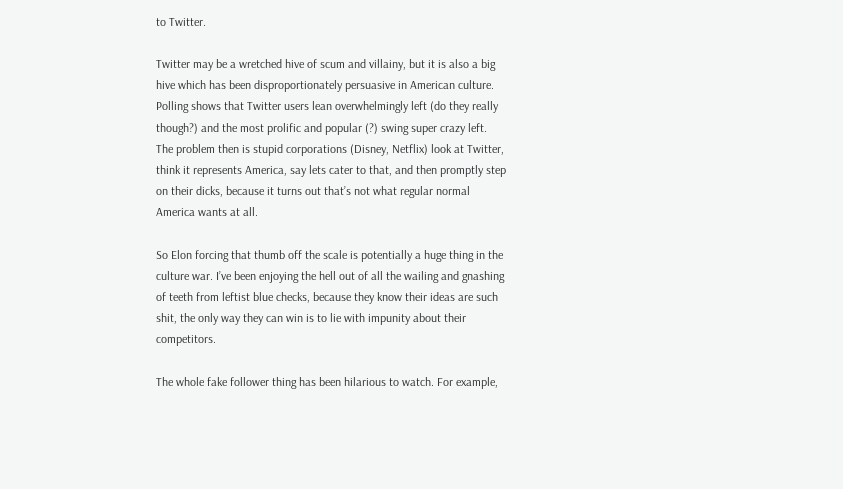to Twitter.

Twitter may be a wretched hive of scum and villainy, but it is also a big hive which has been disproportionately persuasive in American culture. Polling shows that Twitter users lean overwhelmingly left (do they really though?) and the most prolific and popular (?) swing super crazy left. The problem then is stupid corporations (Disney, Netflix) look at Twitter, think it represents America, say lets cater to that, and then promptly step on their dicks, because it turns out that’s not what regular normal America wants at all.

So Elon forcing that thumb off the scale is potentially a huge thing in the culture war. I’ve been enjoying the hell out of all the wailing and gnashing of teeth from leftist blue checks, because they know their ideas are such shit, the only way they can win is to lie with impunity about their competitors.

The whole fake follower thing has been hilarious to watch. For example,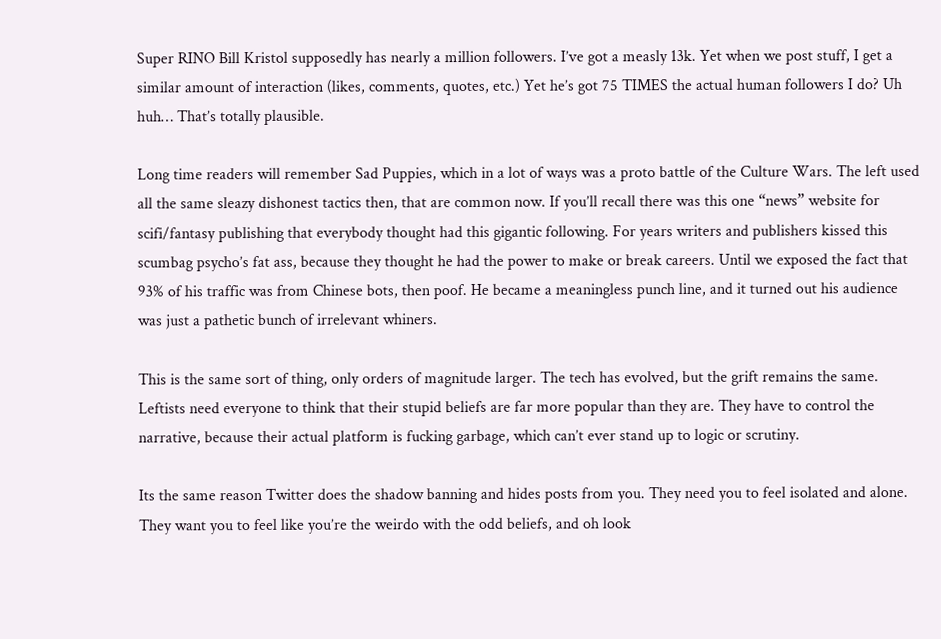Super RINO Bill Kristol supposedly has nearly a million followers. I’ve got a measly 13k. Yet when we post stuff, I get a similar amount of interaction (likes, comments, quotes, etc.) Yet he’s got 75 TIMES the actual human followers I do? Uh huh… That’s totally plausible.

Long time readers will remember Sad Puppies, which in a lot of ways was a proto battle of the Culture Wars. The left used all the same sleazy dishonest tactics then, that are common now. If you’ll recall there was this one “news” website for scifi/fantasy publishing that everybody thought had this gigantic following. For years writers and publishers kissed this scumbag psycho’s fat ass, because they thought he had the power to make or break careers. Until we exposed the fact that 93% of his traffic was from Chinese bots, then poof. He became a meaningless punch line, and it turned out his audience was just a pathetic bunch of irrelevant whiners.

This is the same sort of thing, only orders of magnitude larger. The tech has evolved, but the grift remains the same. Leftists need everyone to think that their stupid beliefs are far more popular than they are. They have to control the narrative, because their actual platform is fucking garbage, which can’t ever stand up to logic or scrutiny.

Its the same reason Twitter does the shadow banning and hides posts from you. They need you to feel isolated and alone. They want you to feel like you’re the weirdo with the odd beliefs, and oh look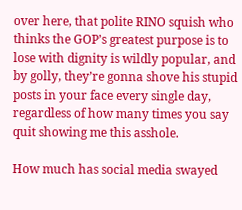over here, that polite RINO squish who thinks the GOP’s greatest purpose is to lose with dignity is wildly popular, and by golly, they’re gonna shove his stupid posts in your face every single day, regardless of how many times you say quit showing me this asshole.

How much has social media swayed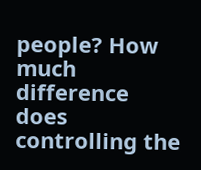people? How much difference does controlling the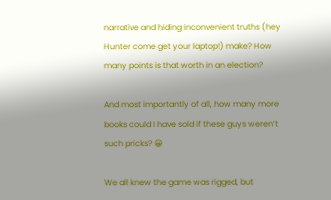narrative and hiding inconvenient truths (hey Hunter come get your laptop!) make? How many points is that worth in an election?

And most importantly of all, how many more books could I have sold if these guys weren’t such pricks? 😀

We all knew the game was rigged, but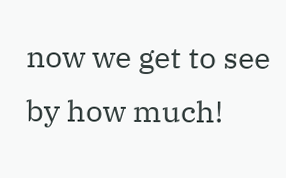now we get to see by how much!